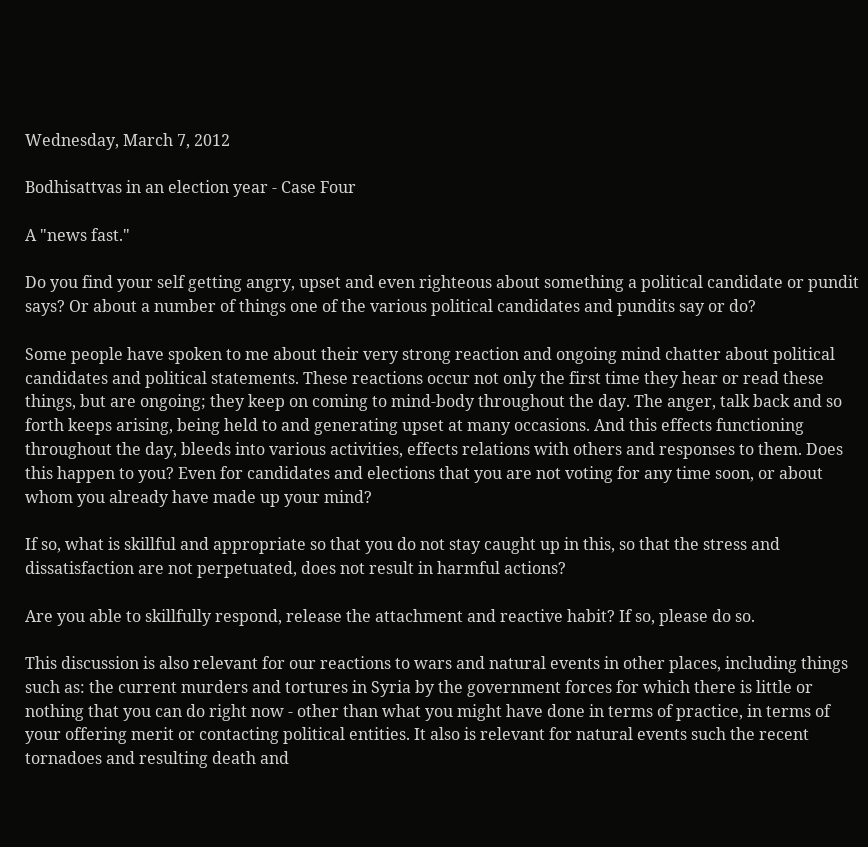Wednesday, March 7, 2012

Bodhisattvas in an election year - Case Four

A "news fast."

Do you find your self getting angry, upset and even righteous about something a political candidate or pundit says? Or about a number of things one of the various political candidates and pundits say or do?

Some people have spoken to me about their very strong reaction and ongoing mind chatter about political candidates and political statements. These reactions occur not only the first time they hear or read these things, but are ongoing; they keep on coming to mind-body throughout the day. The anger, talk back and so forth keeps arising, being held to and generating upset at many occasions. And this effects functioning throughout the day, bleeds into various activities, effects relations with others and responses to them. Does this happen to you? Even for candidates and elections that you are not voting for any time soon, or about whom you already have made up your mind?

If so, what is skillful and appropriate so that you do not stay caught up in this, so that the stress and dissatisfaction are not perpetuated, does not result in harmful actions?

Are you able to skillfully respond, release the attachment and reactive habit? If so, please do so.

This discussion is also relevant for our reactions to wars and natural events in other places, including things such as: the current murders and tortures in Syria by the government forces for which there is little or nothing that you can do right now - other than what you might have done in terms of practice, in terms of your offering merit or contacting political entities. It also is relevant for natural events such the recent tornadoes and resulting death and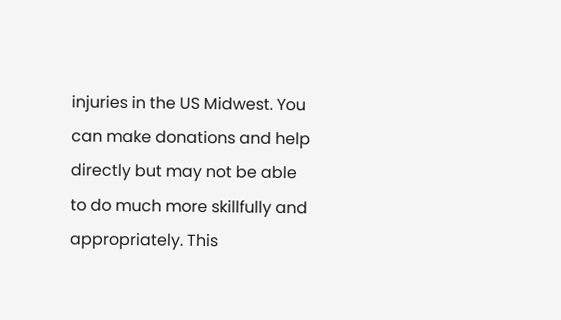injuries in the US Midwest. You can make donations and help directly but may not be able to do much more skillfully and appropriately. This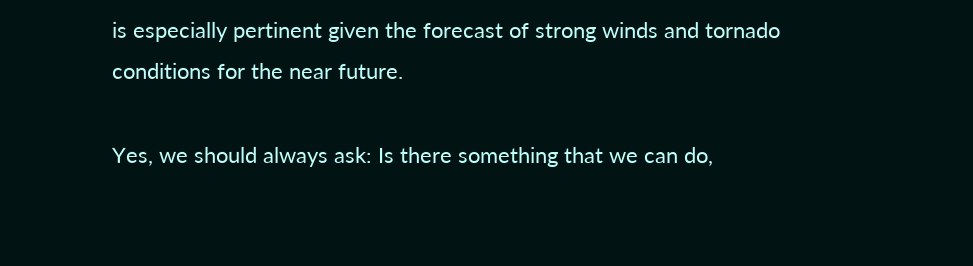is especially pertinent given the forecast of strong winds and tornado conditions for the near future.

Yes, we should always ask: Is there something that we can do,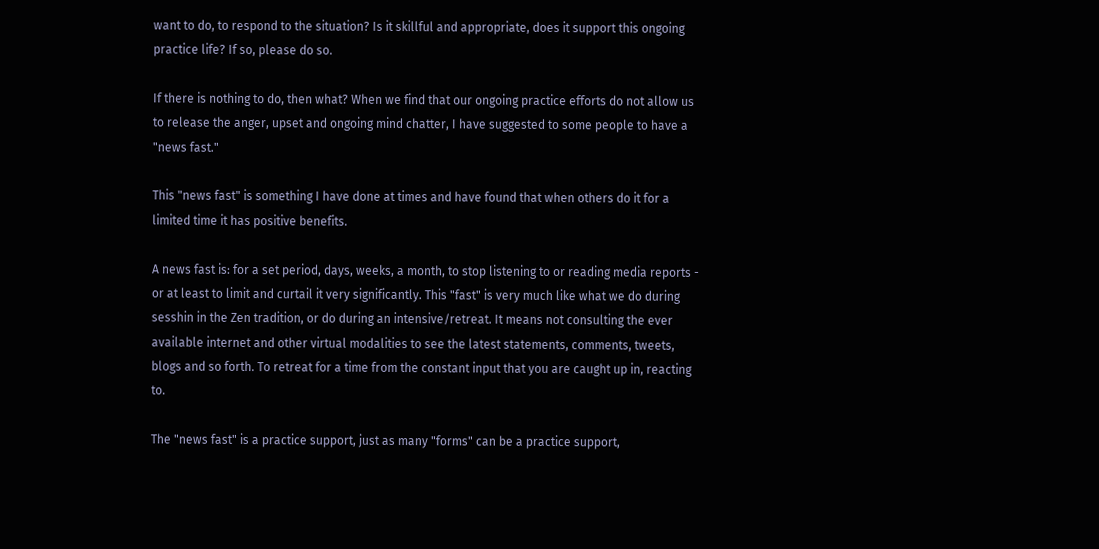want to do, to respond to the situation? Is it skillful and appropriate, does it support this ongoing practice life? If so, please do so.

If there is nothing to do, then what? When we find that our ongoing practice efforts do not allow us to release the anger, upset and ongoing mind chatter, I have suggested to some people to have a "news fast."

This "news fast" is something I have done at times and have found that when others do it for a limited time it has positive benefits.

A news fast is: for a set period, days, weeks, a month, to stop listening to or reading media reports - or at least to limit and curtail it very significantly. This "fast" is very much like what we do during sesshin in the Zen tradition, or do during an intensive/retreat. It means not consulting the ever available internet and other virtual modalities to see the latest statements, comments, tweets, blogs and so forth. To retreat for a time from the constant input that you are caught up in, reacting to.

The "news fast" is a practice support, just as many "forms" can be a practice support,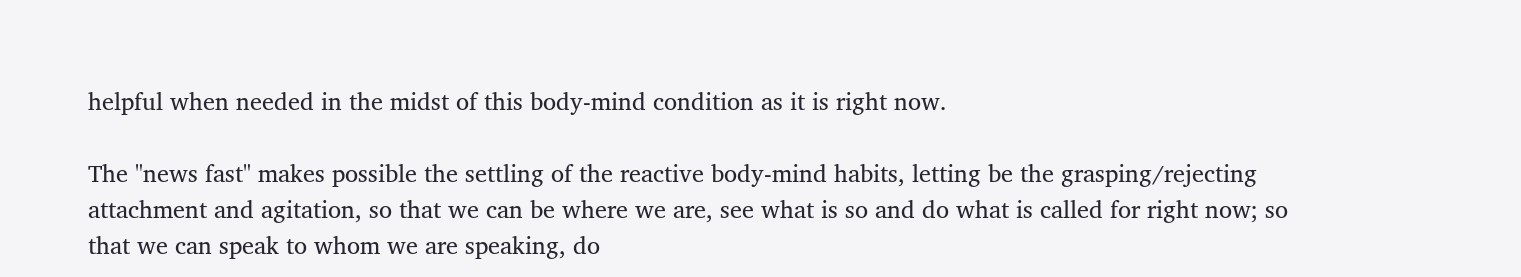helpful when needed in the midst of this body-mind condition as it is right now.

The "news fast" makes possible the settling of the reactive body-mind habits, letting be the grasping/rejecting attachment and agitation, so that we can be where we are, see what is so and do what is called for right now; so that we can speak to whom we are speaking, do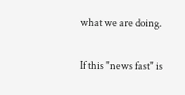what we are doing.

If this "news fast" is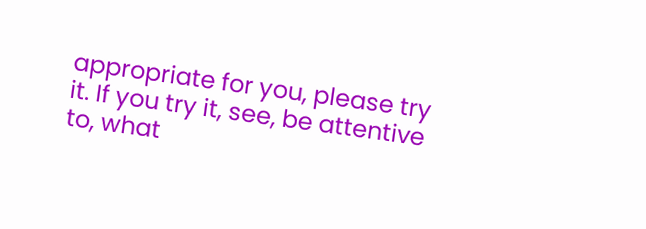appropriate for you, please try it. If you try it, see, be attentive to, what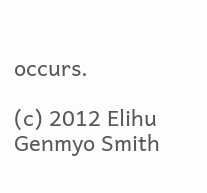occurs.

(c) 2012 Elihu Genmyo Smith